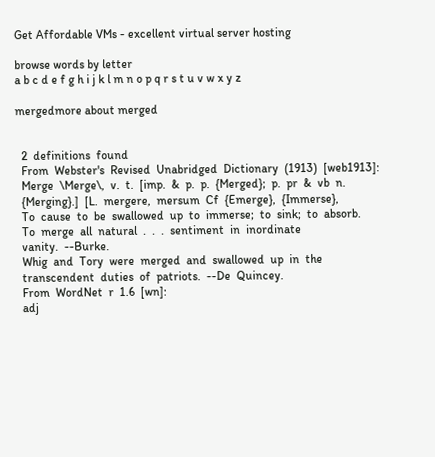Get Affordable VMs - excellent virtual server hosting

browse words by letter
a b c d e f g h i j k l m n o p q r s t u v w x y z

mergedmore about merged


  2  definitions  found
  From  Webster's  Revised  Unabridged  Dictionary  (1913)  [web1913]:
  Merge  \Merge\,  v.  t.  [imp.  &  p.  p.  {Merged};  p.  pr  &  vb  n.
  {Merging}.]  [L.  mergere,  mersum  Cf  {Emerge},  {Immerse},
  To  cause  to  be  swallowed  up  to  immerse;  to  sink;  to  absorb.
  To  merge  all  natural  .  .  .  sentiment  in  inordinate
  vanity.  --Burke.
  Whig  and  Tory  were  merged  and  swallowed  up  in  the
  transcendent  duties  of  patriots.  --De  Quincey.
  From  WordNet  r  1.6  [wn]:
  adj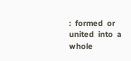:  formed  or  united  into  a  whole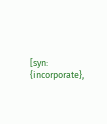[syn:  {incorporate},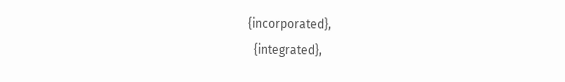{incorporated},
  {integrated},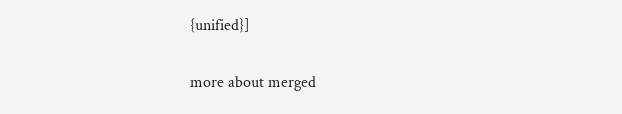{unified}]

more about merged